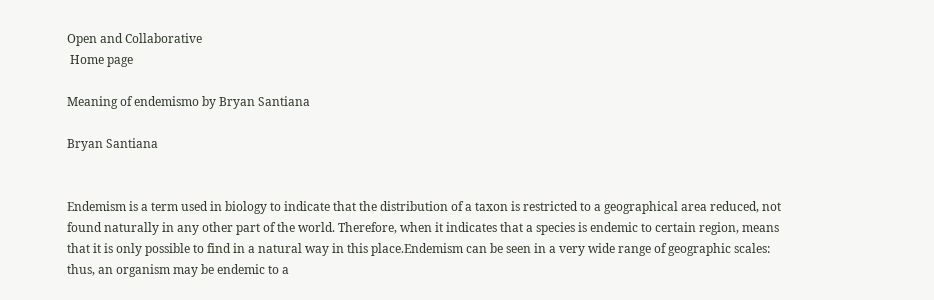Open and Collaborative
 Home page

Meaning of endemismo by Bryan Santiana

Bryan Santiana


Endemism is a term used in biology to indicate that the distribution of a taxon is restricted to a geographical area reduced, not found naturally in any other part of the world. Therefore, when it indicates that a species is endemic to certain region, means that it is only possible to find in a natural way in this place.Endemism can be seen in a very wide range of geographic scales: thus, an organism may be endemic to a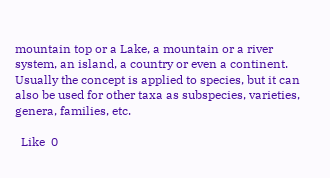mountain top or a Lake, a mountain or a river system, an island, a country or even a continent. Usually the concept is applied to species, but it can also be used for other taxa as subspecies, varieties, genera, families, etc.

  Like  0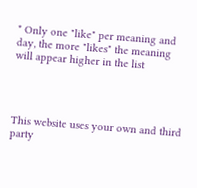* Only one "like" per meaning and day, the more "likes" the meaning will appear higher in the list




This website uses your own and third party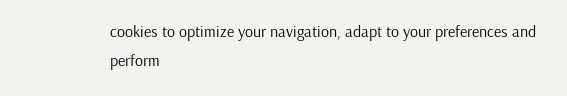cookies to optimize your navigation, adapt to your preferences and perform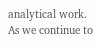analytical work. As we continue to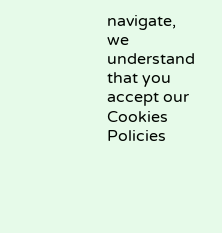navigate, we understand that you accept our Cookies Policies